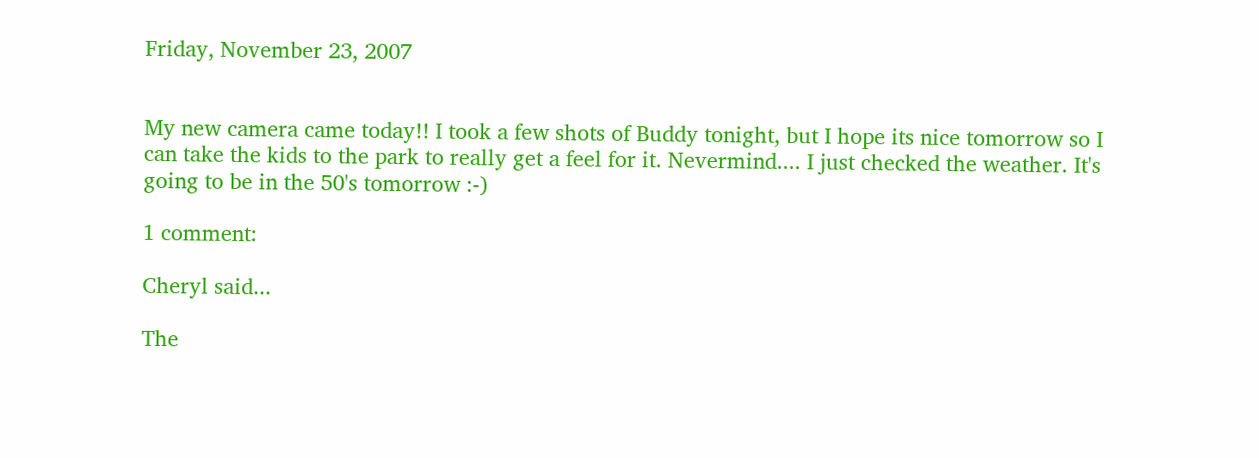Friday, November 23, 2007


My new camera came today!! I took a few shots of Buddy tonight, but I hope its nice tomorrow so I can take the kids to the park to really get a feel for it. Nevermind.... I just checked the weather. It's going to be in the 50's tomorrow :-)

1 comment:

Cheryl said...

The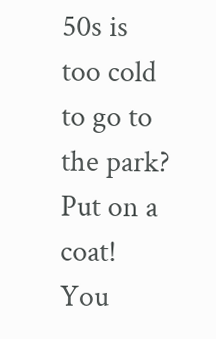50s is too cold to go to the park? Put on a coat! You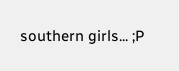southern girls... ;P